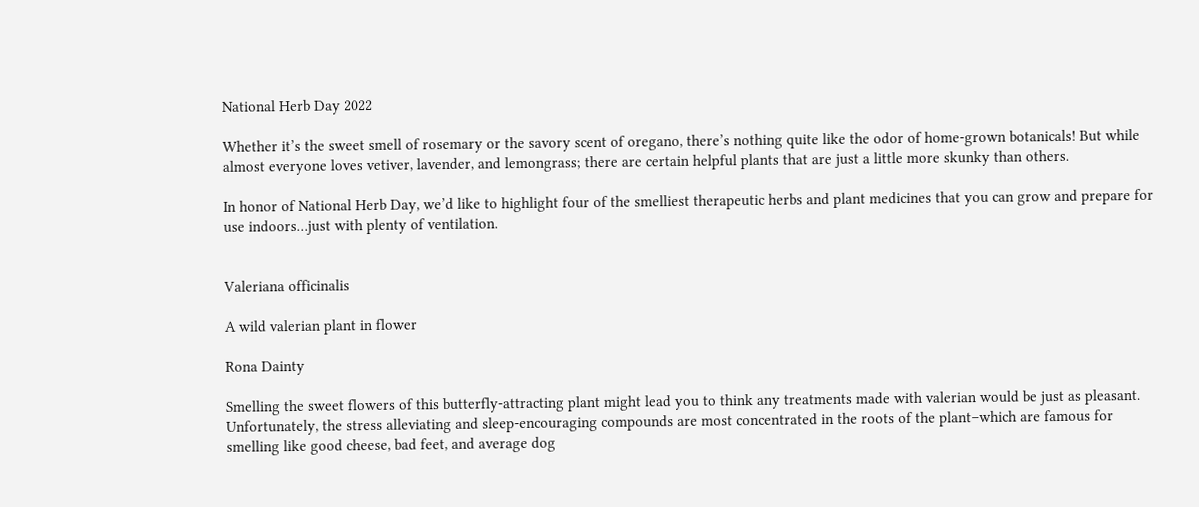National Herb Day 2022

Whether it’s the sweet smell of rosemary or the savory scent of oregano, there’s nothing quite like the odor of home-grown botanicals! But while almost everyone loves vetiver, lavender, and lemongrass; there are certain helpful plants that are just a little more skunky than others.

In honor of National Herb Day, we’d like to highlight four of the smelliest therapeutic herbs and plant medicines that you can grow and prepare for use indoors…just with plenty of ventilation.


Valeriana officinalis

A wild valerian plant in flower

Rona Dainty

Smelling the sweet flowers of this butterfly-attracting plant might lead you to think any treatments made with valerian would be just as pleasant. Unfortunately, the stress alleviating and sleep-encouraging compounds are most concentrated in the roots of the plant–which are famous for smelling like good cheese, bad feet, and average dog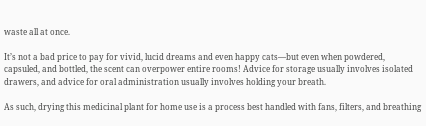waste all at once.

It’s not a bad price to pay for vivid, lucid dreams and even happy cats—but even when powdered, capsuled, and bottled, the scent can overpower entire rooms! Advice for storage usually involves isolated drawers, and advice for oral administration usually involves holding your breath.

As such, drying this medicinal plant for home use is a process best handled with fans, filters, and breathing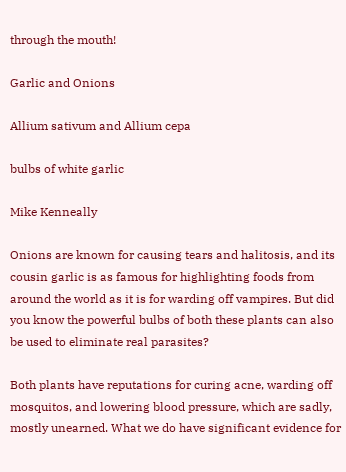through the mouth!

Garlic and Onions

Allium sativum and Allium cepa

bulbs of white garlic

Mike Kenneally

Onions are known for causing tears and halitosis, and its cousin garlic is as famous for highlighting foods from around the world as it is for warding off vampires. But did you know the powerful bulbs of both these plants can also be used to eliminate real parasites?

Both plants have reputations for curing acne, warding off mosquitos, and lowering blood pressure, which are sadly, mostly unearned. What we do have significant evidence for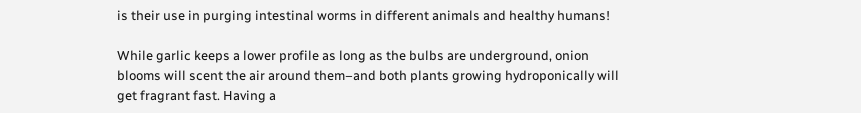is their use in purging intestinal worms in different animals and healthy humans!

While garlic keeps a lower profile as long as the bulbs are underground, onion blooms will scent the air around them–and both plants growing hydroponically will get fragrant fast. Having a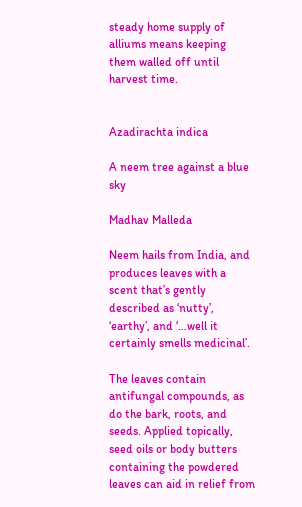steady home supply of alliums means keeping them walled off until harvest time.


Azadirachta indica

A neem tree against a blue sky

Madhav Malleda

Neem hails from India, and produces leaves with a scent that’s gently described as ‘nutty’, ‘earthy’, and ‘…well it certainly smells medicinal’.

The leaves contain antifungal compounds, as do the bark, roots, and seeds. Applied topically, seed oils or body butters containing the powdered leaves can aid in relief from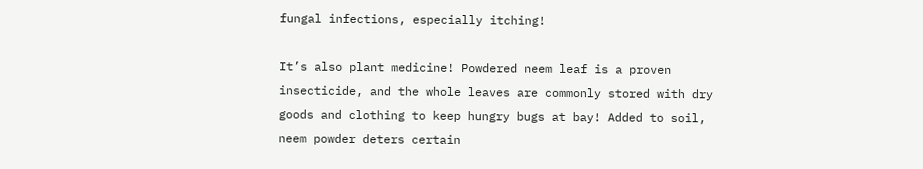fungal infections, especially itching!

It’s also plant medicine! Powdered neem leaf is a proven insecticide, and the whole leaves are commonly stored with dry goods and clothing to keep hungry bugs at bay! Added to soil, neem powder deters certain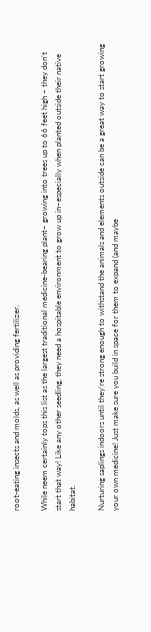root-eating insects and molds, as well as providing fertilizer.

While neem certainly tops this list as the largest traditional medicine-bearing plant– growing into trees up to 66 feet high – they don’t start that way! Like any other seedling, they need a hospitable environment to grow up in–especially when planted outside their native habitat.

Nurturing saplings indoors until they’re strong enough to withstand the animals and elements outside can be a great way to start growing your own medicine! Just make sure you build in space for them to expand (and maybe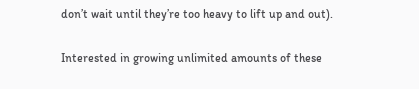don’t wait until they’re too heavy to lift up and out).

Interested in growing unlimited amounts of these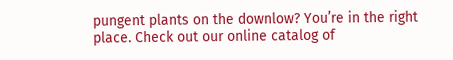pungent plants on the downlow? You’re in the right place. Check out our online catalog of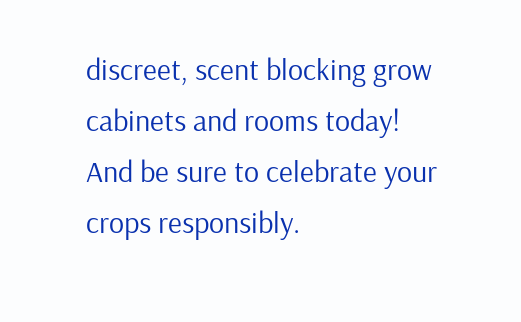discreet, scent blocking grow cabinets and rooms today! And be sure to celebrate your crops responsibly.